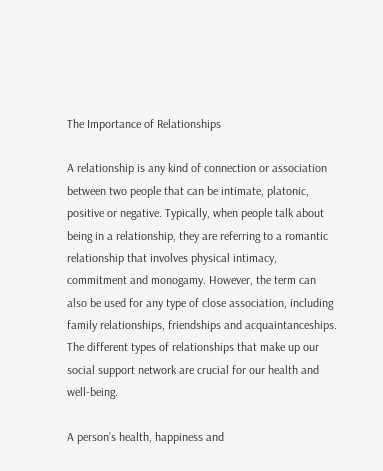The Importance of Relationships

A relationship is any kind of connection or association between two people that can be intimate, platonic, positive or negative. Typically, when people talk about being in a relationship, they are referring to a romantic relationship that involves physical intimacy, commitment and monogamy. However, the term can also be used for any type of close association, including family relationships, friendships and acquaintanceships. The different types of relationships that make up our social support network are crucial for our health and well-being.

A person’s health, happiness and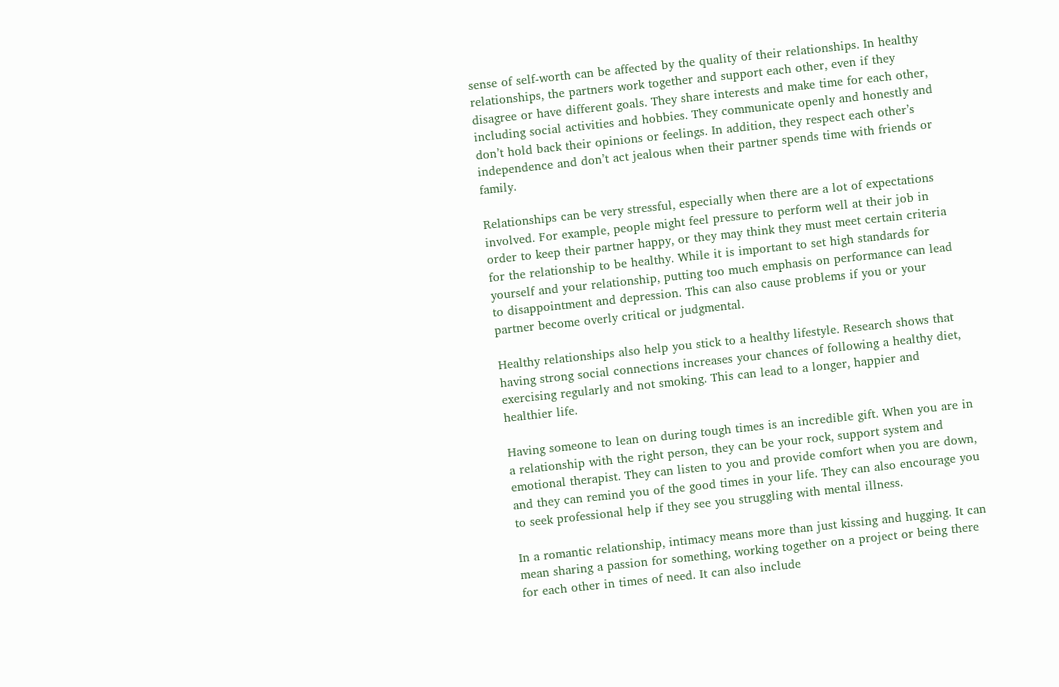sense of self-worth can be affected by the quality of their relationships. In healthy relationships, the partners work together and support each other, even if they disagree or have different goals. They share interests and make time for each other, including social activities and hobbies. They communicate openly and honestly and don’t hold back their opinions or feelings. In addition, they respect each other’s independence and don’t act jealous when their partner spends time with friends or family.

Relationships can be very stressful, especially when there are a lot of expectations involved. For example, people might feel pressure to perform well at their job in order to keep their partner happy, or they may think they must meet certain criteria for the relationship to be healthy. While it is important to set high standards for yourself and your relationship, putting too much emphasis on performance can lead to disappointment and depression. This can also cause problems if you or your partner become overly critical or judgmental.

Healthy relationships also help you stick to a healthy lifestyle. Research shows that having strong social connections increases your chances of following a healthy diet, exercising regularly and not smoking. This can lead to a longer, happier and healthier life.

Having someone to lean on during tough times is an incredible gift. When you are in a relationship with the right person, they can be your rock, support system and emotional therapist. They can listen to you and provide comfort when you are down, and they can remind you of the good times in your life. They can also encourage you to seek professional help if they see you struggling with mental illness.

In a romantic relationship, intimacy means more than just kissing and hugging. It can mean sharing a passion for something, working together on a project or being there for each other in times of need. It can also include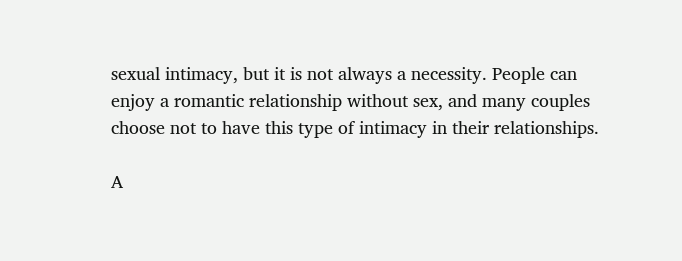sexual intimacy, but it is not always a necessity. People can enjoy a romantic relationship without sex, and many couples choose not to have this type of intimacy in their relationships.

A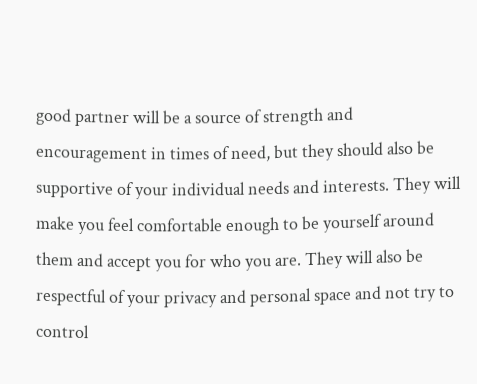good partner will be a source of strength and encouragement in times of need, but they should also be supportive of your individual needs and interests. They will make you feel comfortable enough to be yourself around them and accept you for who you are. They will also be respectful of your privacy and personal space and not try to control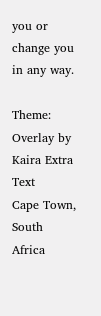you or change you in any way.

Theme: Overlay by Kaira Extra Text
Cape Town, South Africa